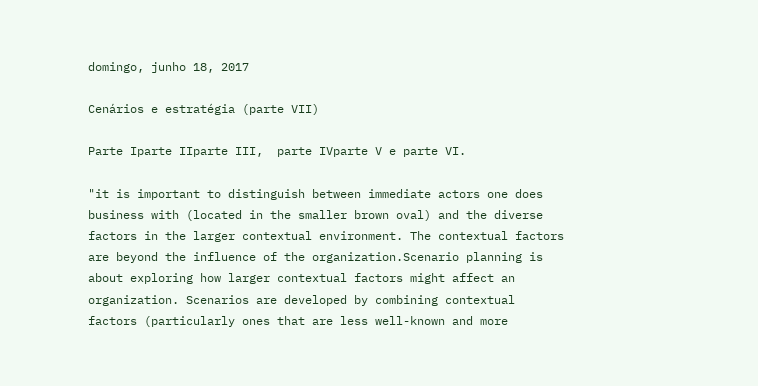domingo, junho 18, 2017

Cenários e estratégia (parte VII)

Parte Iparte IIparte III,  parte IVparte V e parte VI.

"it is important to distinguish between immediate actors one does business with (located in the smaller brown oval) and the diverse factors in the larger contextual environment. The contextual factors are beyond the influence of the organization.Scenario planning is about exploring how larger contextual factors might affect an organization. Scenarios are developed by combining contextual factors (particularly ones that are less well-known and more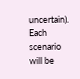uncertain). Each scenario will be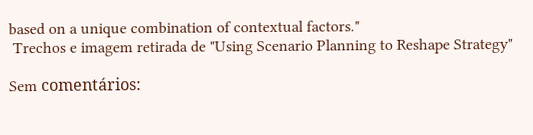based on a unique combination of contextual factors."
 Trechos e imagem retirada de "Using Scenario Planning to Reshape Strategy"

Sem comentários: